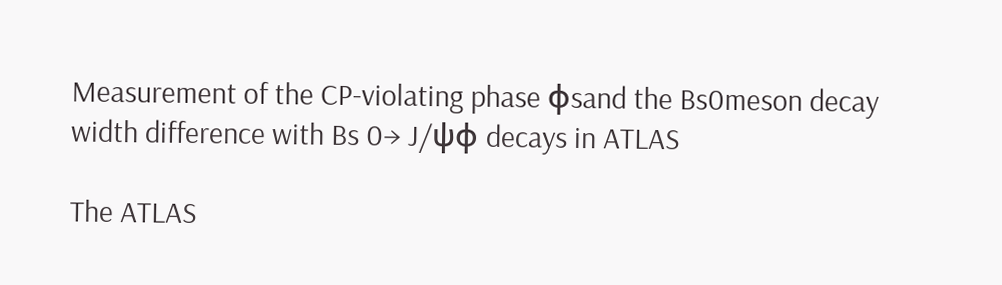Measurement of the CP-violating phase ϕsand the Bs0meson decay width difference with Bs 0→ J/ψϕ decays in ATLAS

The ATLAS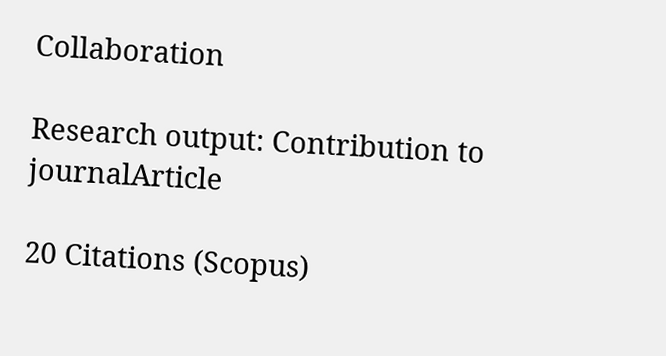Collaboration

Research output: Contribution to journalArticle

20 Citations (Scopus)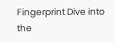Fingerprint Dive into the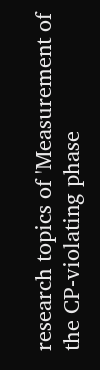research topics of 'Measurement of the CP-violating phase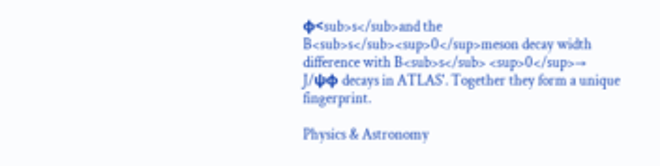ϕ<sub>s</sub>and the B<sub>s</sub><sup>0</sup>meson decay width difference with B<sub>s</sub> <sup>0</sup>→ J/ψϕ decays in ATLAS'. Together they form a unique fingerprint.

Physics & Astronomy